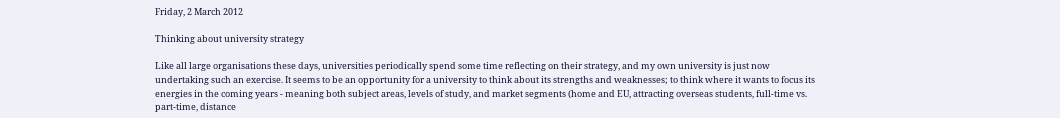Friday, 2 March 2012

Thinking about university strategy

Like all large organisations these days, universities periodically spend some time reflecting on their strategy, and my own university is just now undertaking such an exercise. It seems to be an opportunity for a university to think about its strengths and weaknesses; to think where it wants to focus its energies in the coming years - meaning both subject areas, levels of study, and market segments (home and EU, attracting overseas students, full-time vs. part-time, distance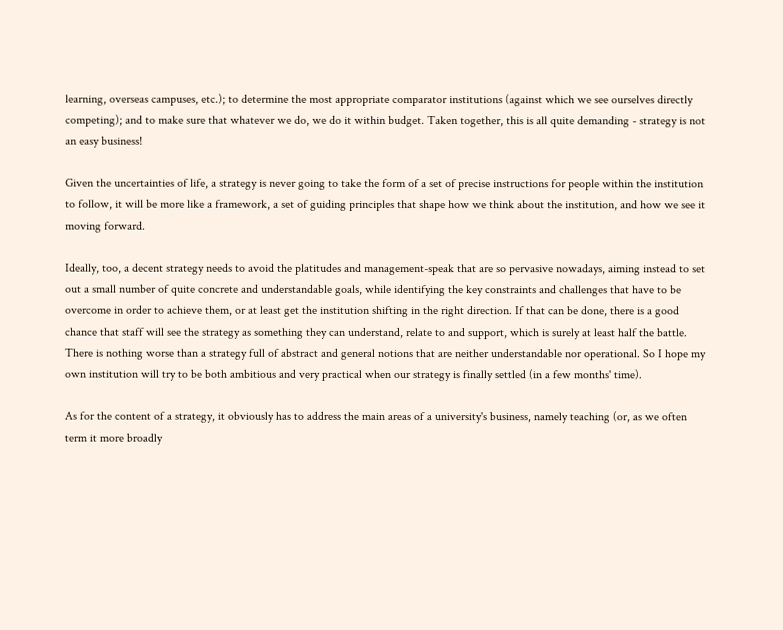learning, overseas campuses, etc.); to determine the most appropriate comparator institutions (against which we see ourselves directly competing); and to make sure that whatever we do, we do it within budget. Taken together, this is all quite demanding - strategy is not an easy business!

Given the uncertainties of life, a strategy is never going to take the form of a set of precise instructions for people within the institution to follow, it will be more like a framework, a set of guiding principles that shape how we think about the institution, and how we see it moving forward.

Ideally, too, a decent strategy needs to avoid the platitudes and management-speak that are so pervasive nowadays, aiming instead to set out a small number of quite concrete and understandable goals, while identifying the key constraints and challenges that have to be overcome in order to achieve them, or at least get the institution shifting in the right direction. If that can be done, there is a good chance that staff will see the strategy as something they can understand, relate to and support, which is surely at least half the battle. There is nothing worse than a strategy full of abstract and general notions that are neither understandable nor operational. So I hope my own institution will try to be both ambitious and very practical when our strategy is finally settled (in a few months' time).

As for the content of a strategy, it obviously has to address the main areas of a university's business, namely teaching (or, as we often term it more broadly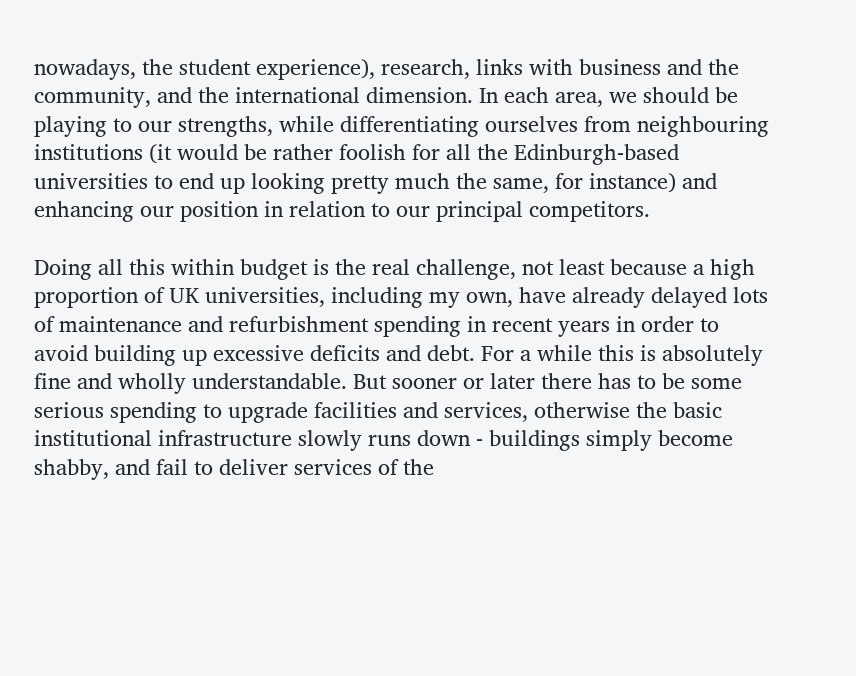nowadays, the student experience), research, links with business and the community, and the international dimension. In each area, we should be playing to our strengths, while differentiating ourselves from neighbouring institutions (it would be rather foolish for all the Edinburgh-based universities to end up looking pretty much the same, for instance) and enhancing our position in relation to our principal competitors.

Doing all this within budget is the real challenge, not least because a high proportion of UK universities, including my own, have already delayed lots of maintenance and refurbishment spending in recent years in order to avoid building up excessive deficits and debt. For a while this is absolutely fine and wholly understandable. But sooner or later there has to be some serious spending to upgrade facilities and services, otherwise the basic institutional infrastructure slowly runs down - buildings simply become shabby, and fail to deliver services of the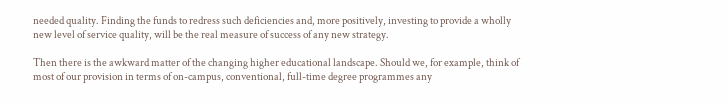needed quality. Finding the funds to redress such deficiencies and, more positively, investing to provide a wholly new level of service quality, will be the real measure of success of any new strategy.

Then there is the awkward matter of the changing higher educational landscape. Should we, for example, think of most of our provision in terms of on-campus, conventional, full-time degree programmes any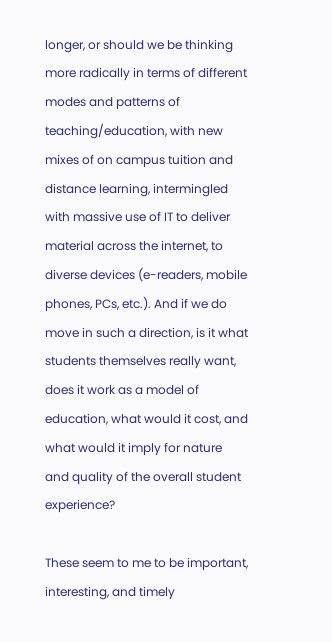longer, or should we be thinking more radically in terms of different modes and patterns of teaching/education, with new mixes of on campus tuition and distance learning, intermingled with massive use of IT to deliver material across the internet, to diverse devices (e-readers, mobile phones, PCs, etc.). And if we do move in such a direction, is it what students themselves really want, does it work as a model of education, what would it cost, and what would it imply for nature and quality of the overall student experience?

These seem to me to be important, interesting, and timely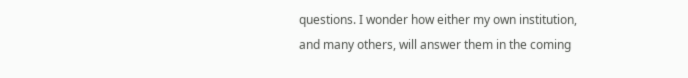questions. I wonder how either my own institution, and many others, will answer them in the coming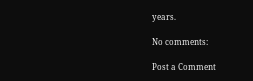years.

No comments:

Post a Comment